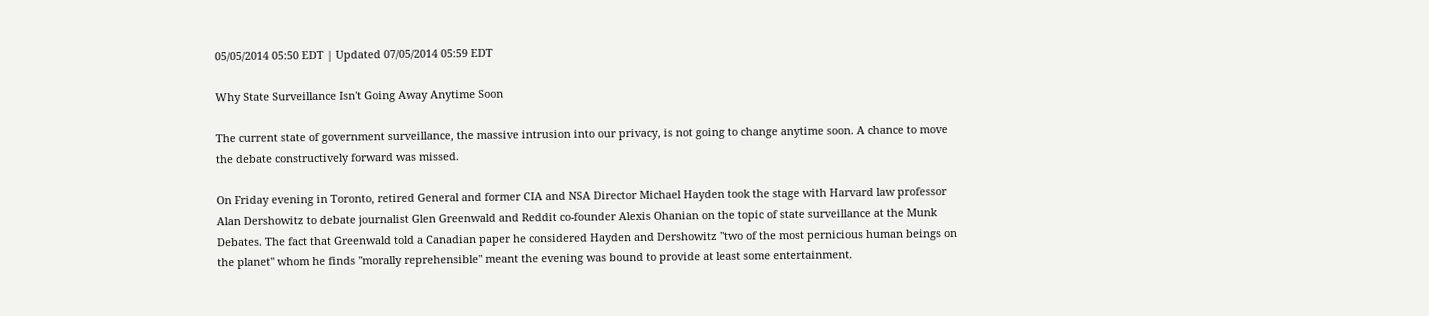05/05/2014 05:50 EDT | Updated 07/05/2014 05:59 EDT

Why State Surveillance Isn't Going Away Anytime Soon

The current state of government surveillance, the massive intrusion into our privacy, is not going to change anytime soon. A chance to move the debate constructively forward was missed.

On Friday evening in Toronto, retired General and former CIA and NSA Director Michael Hayden took the stage with Harvard law professor Alan Dershowitz to debate journalist Glen Greenwald and Reddit co-founder Alexis Ohanian on the topic of state surveillance at the Munk Debates. The fact that Greenwald told a Canadian paper he considered Hayden and Dershowitz "two of the most pernicious human beings on the planet" whom he finds "morally reprehensible" meant the evening was bound to provide at least some entertainment.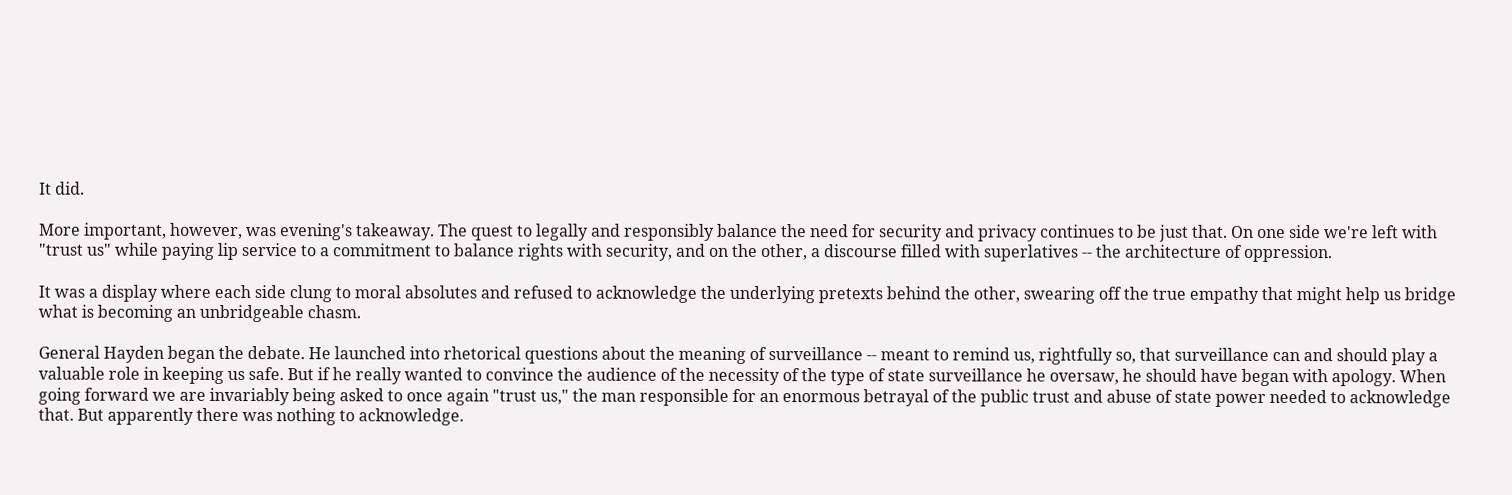It did.

More important, however, was evening's takeaway. The quest to legally and responsibly balance the need for security and privacy continues to be just that. On one side we're left with "trust us" while paying lip service to a commitment to balance rights with security, and on the other, a discourse filled with superlatives -- the architecture of oppression.

It was a display where each side clung to moral absolutes and refused to acknowledge the underlying pretexts behind the other, swearing off the true empathy that might help us bridge what is becoming an unbridgeable chasm.

General Hayden began the debate. He launched into rhetorical questions about the meaning of surveillance -- meant to remind us, rightfully so, that surveillance can and should play a valuable role in keeping us safe. But if he really wanted to convince the audience of the necessity of the type of state surveillance he oversaw, he should have began with apology. When going forward we are invariably being asked to once again "trust us," the man responsible for an enormous betrayal of the public trust and abuse of state power needed to acknowledge that. But apparently there was nothing to acknowledge.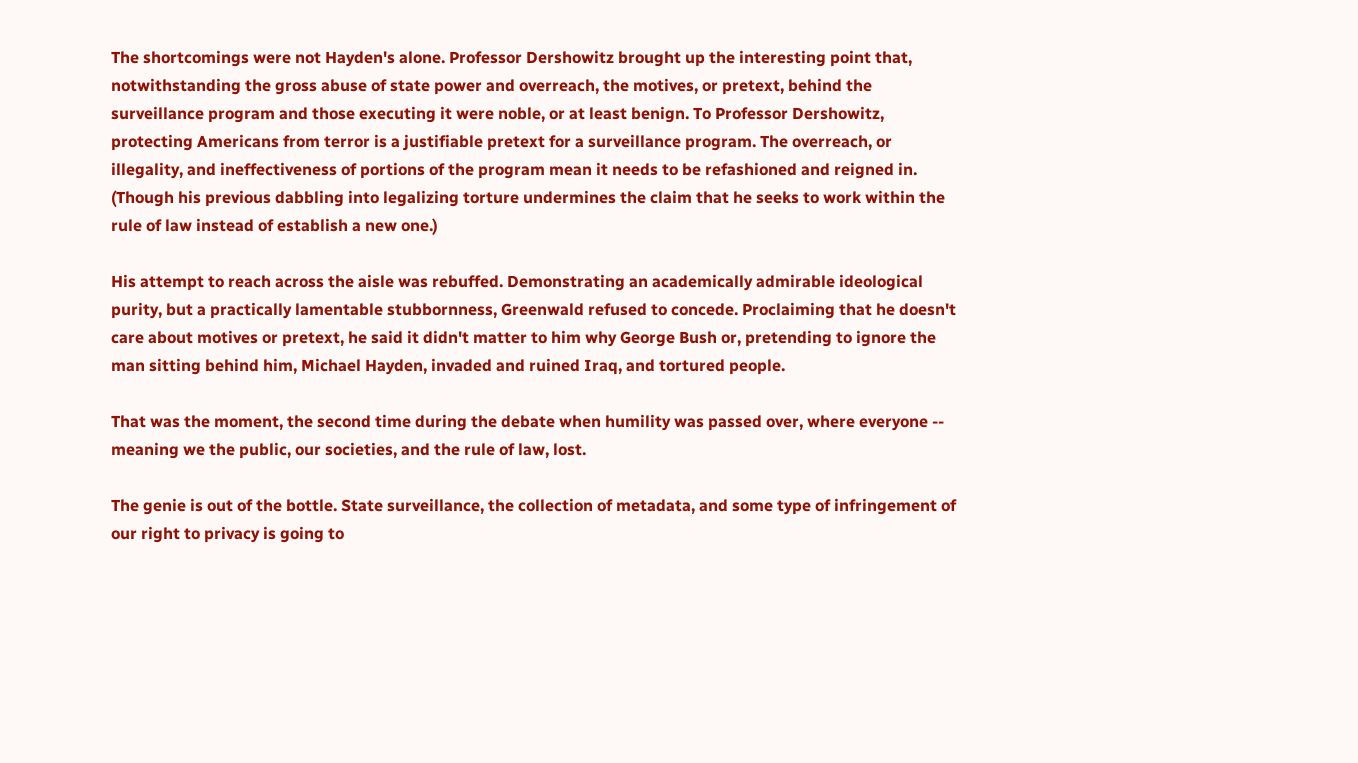The shortcomings were not Hayden's alone. Professor Dershowitz brought up the interesting point that, notwithstanding the gross abuse of state power and overreach, the motives, or pretext, behind the surveillance program and those executing it were noble, or at least benign. To Professor Dershowitz, protecting Americans from terror is a justifiable pretext for a surveillance program. The overreach, or illegality, and ineffectiveness of portions of the program mean it needs to be refashioned and reigned in. (Though his previous dabbling into legalizing torture undermines the claim that he seeks to work within the rule of law instead of establish a new one.)

His attempt to reach across the aisle was rebuffed. Demonstrating an academically admirable ideological purity, but a practically lamentable stubbornness, Greenwald refused to concede. Proclaiming that he doesn't care about motives or pretext, he said it didn't matter to him why George Bush or, pretending to ignore the man sitting behind him, Michael Hayden, invaded and ruined Iraq, and tortured people.

That was the moment, the second time during the debate when humility was passed over, where everyone -- meaning we the public, our societies, and the rule of law, lost.

The genie is out of the bottle. State surveillance, the collection of metadata, and some type of infringement of our right to privacy is going to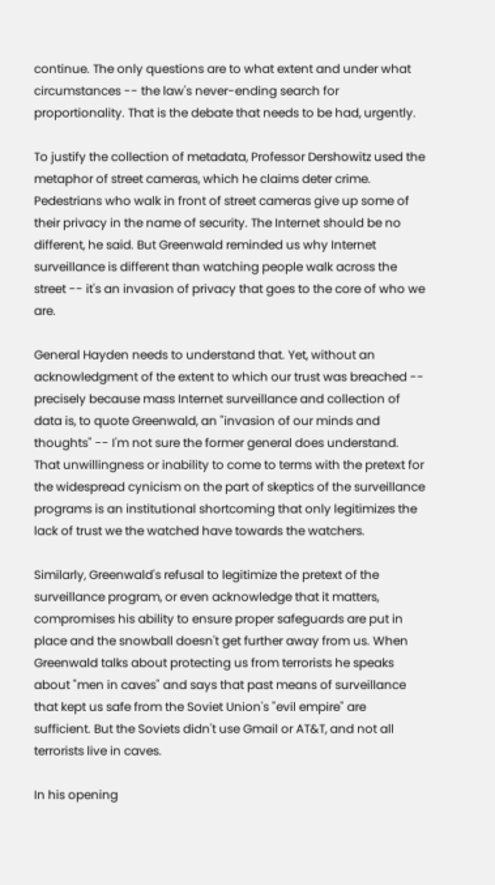continue. The only questions are to what extent and under what circumstances -- the law's never-ending search for proportionality. That is the debate that needs to be had, urgently.

To justify the collection of metadata, Professor Dershowitz used the metaphor of street cameras, which he claims deter crime. Pedestrians who walk in front of street cameras give up some of their privacy in the name of security. The Internet should be no different, he said. But Greenwald reminded us why Internet surveillance is different than watching people walk across the street -- it's an invasion of privacy that goes to the core of who we are.

General Hayden needs to understand that. Yet, without an acknowledgment of the extent to which our trust was breached -- precisely because mass Internet surveillance and collection of data is, to quote Greenwald, an "invasion of our minds and thoughts" -- I'm not sure the former general does understand. That unwillingness or inability to come to terms with the pretext for the widespread cynicism on the part of skeptics of the surveillance programs is an institutional shortcoming that only legitimizes the lack of trust we the watched have towards the watchers.

Similarly, Greenwald's refusal to legitimize the pretext of the surveillance program, or even acknowledge that it matters, compromises his ability to ensure proper safeguards are put in place and the snowball doesn't get further away from us. When Greenwald talks about protecting us from terrorists he speaks about "men in caves" and says that past means of surveillance that kept us safe from the Soviet Union's "evil empire" are sufficient. But the Soviets didn't use Gmail or AT&T, and not all terrorists live in caves.

In his opening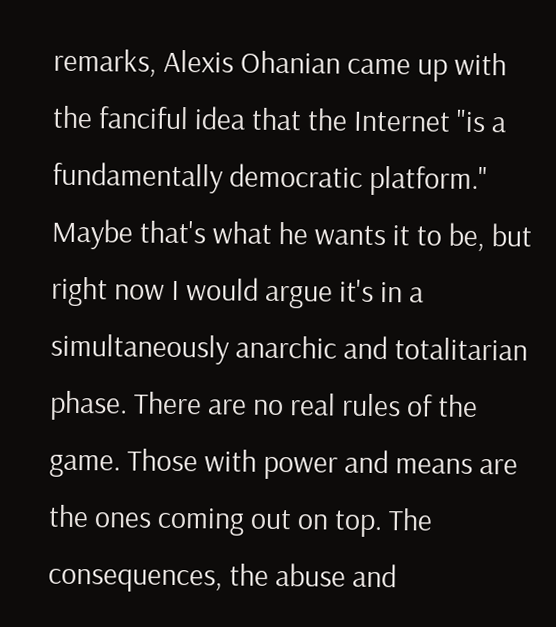remarks, Alexis Ohanian came up with the fanciful idea that the Internet "is a fundamentally democratic platform." Maybe that's what he wants it to be, but right now I would argue it's in a simultaneously anarchic and totalitarian phase. There are no real rules of the game. Those with power and means are the ones coming out on top. The consequences, the abuse and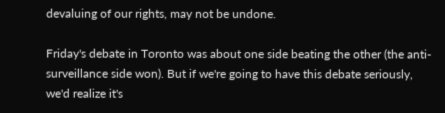devaluing of our rights, may not be undone.

Friday's debate in Toronto was about one side beating the other (the anti-surveillance side won). But if we're going to have this debate seriously, we'd realize it's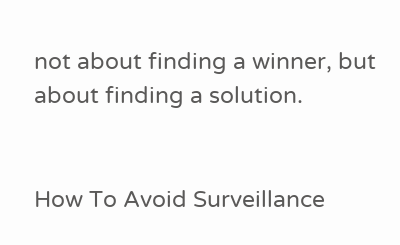not about finding a winner, but about finding a solution.


How To Avoid Surveillance